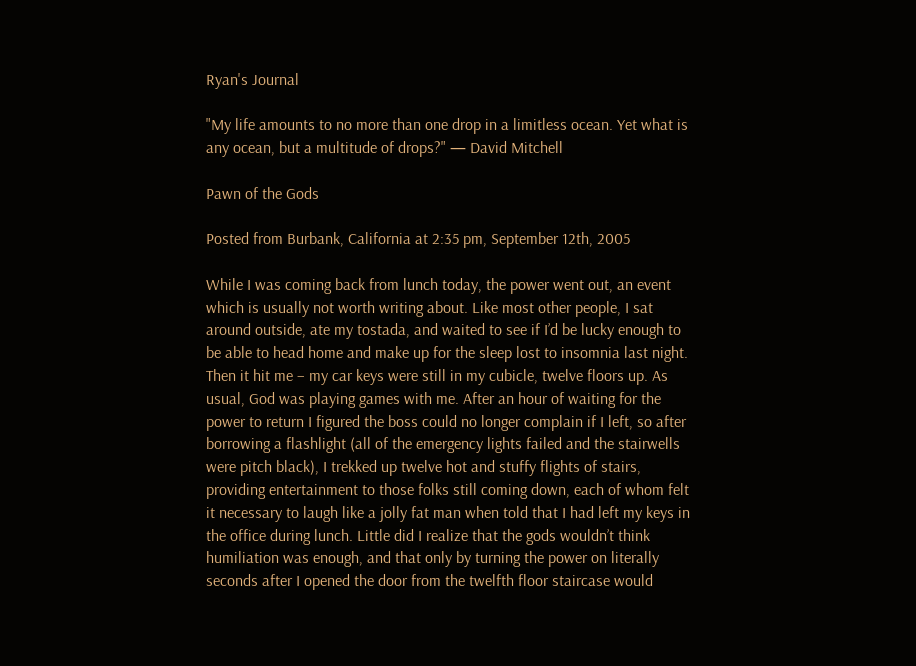Ryan's Journal

"My life amounts to no more than one drop in a limitless ocean. Yet what is any ocean, but a multitude of drops?" — David Mitchell

Pawn of the Gods

Posted from Burbank, California at 2:35 pm, September 12th, 2005

While I was coming back from lunch today, the power went out, an event which is usually not worth writing about. Like most other people, I sat around outside, ate my tostada, and waited to see if I’d be lucky enough to be able to head home and make up for the sleep lost to insomnia last night. Then it hit me – my car keys were still in my cubicle, twelve floors up. As usual, God was playing games with me. After an hour of waiting for the power to return I figured the boss could no longer complain if I left, so after borrowing a flashlight (all of the emergency lights failed and the stairwells were pitch black), I trekked up twelve hot and stuffy flights of stairs, providing entertainment to those folks still coming down, each of whom felt it necessary to laugh like a jolly fat man when told that I had left my keys in the office during lunch. Little did I realize that the gods wouldn’t think humiliation was enough, and that only by turning the power on literally seconds after I opened the door from the twelfth floor staircase would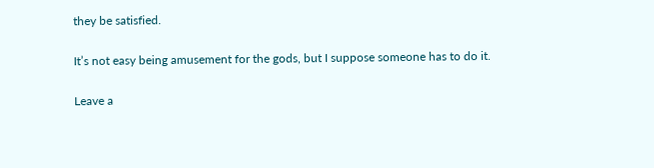they be satisfied.

It’s not easy being amusement for the gods, but I suppose someone has to do it.

Leave a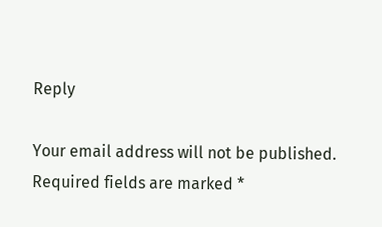Reply

Your email address will not be published. Required fields are marked *